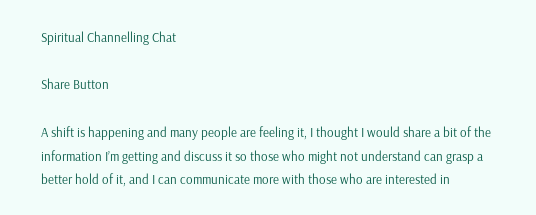Spiritual Channelling Chat

Share Button

A shift is happening and many people are feeling it, I thought I would share a bit of the information I’m getting and discuss it so those who might not understand can grasp a better hold of it, and I can communicate more with those who are interested in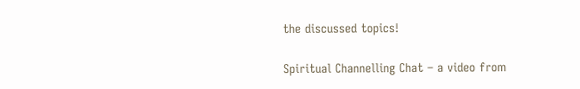the discussed topics!

Spiritual Channelling Chat – a video from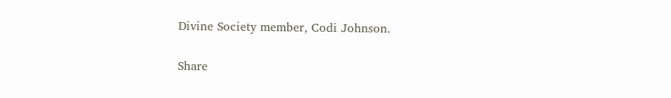Divine Society member, Codi Johnson.

Share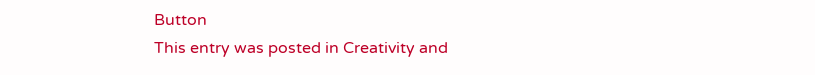Button
This entry was posted in Creativity and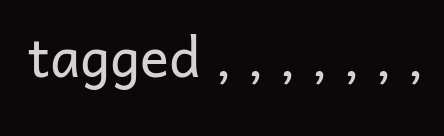tagged , , , , , , ,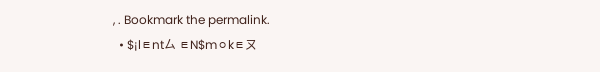, . Bookmark the permalink.
  • $¡lㅌntㄙ ㅌN$mㅇkㅌㄡ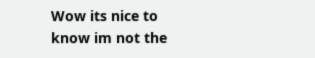Wow its nice to know im not the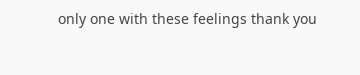only one with these feelings thank you